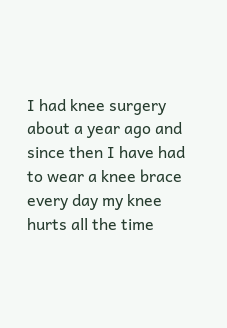I had knee surgery about a year ago and since then I have had to wear a knee brace every day my knee hurts all the time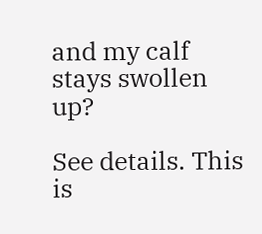and my calf stays swollen up?

See details. This is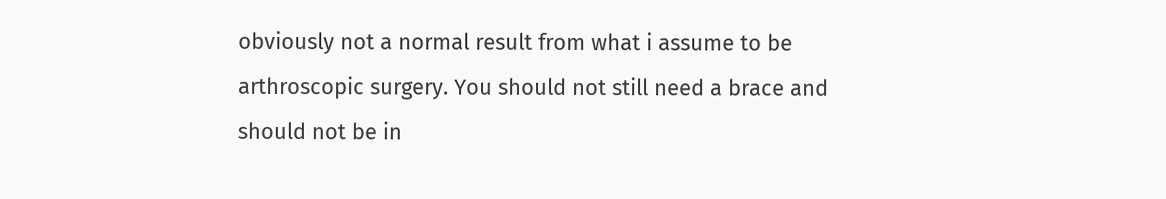obviously not a normal result from what i assume to be arthroscopic surgery. You should not still need a brace and should not be in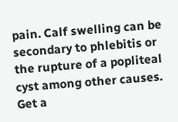pain. Calf swelling can be secondary to phlebitis or the rupture of a popliteal cyst among other causes. Get a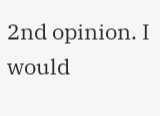2nd opinion. I would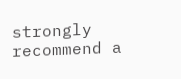strongly recommend a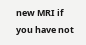new MRI if you have not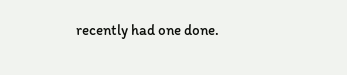recently had one done.